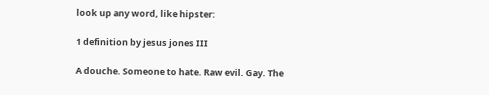look up any word, like hipster:

1 definition by jesus jones III

A douche. Someone to hate. Raw evil. Gay. The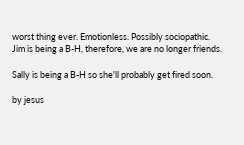worst thing ever. Emotionless. Possibly sociopathic.
Jim is being a B-H, therefore, we are no longer friends.

Sally is being a B-H so she'll probably get fired soon.

by jesus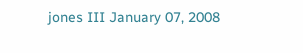jones III January 07, 2008